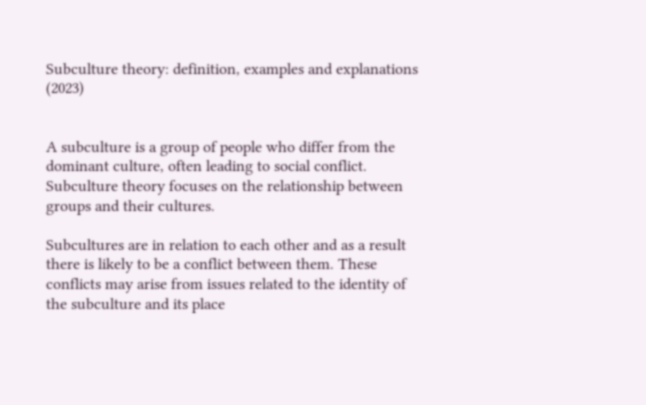Subculture theory: definition, examples and explanations (2023)


A subculture is a group of people who differ from the dominant culture, often leading to social conflict. Subculture theory focuses on the relationship between groups and their cultures.

Subcultures are in relation to each other and as a result there is likely to be a conflict between them. These conflicts may arise from issues related to the identity of the subculture and its place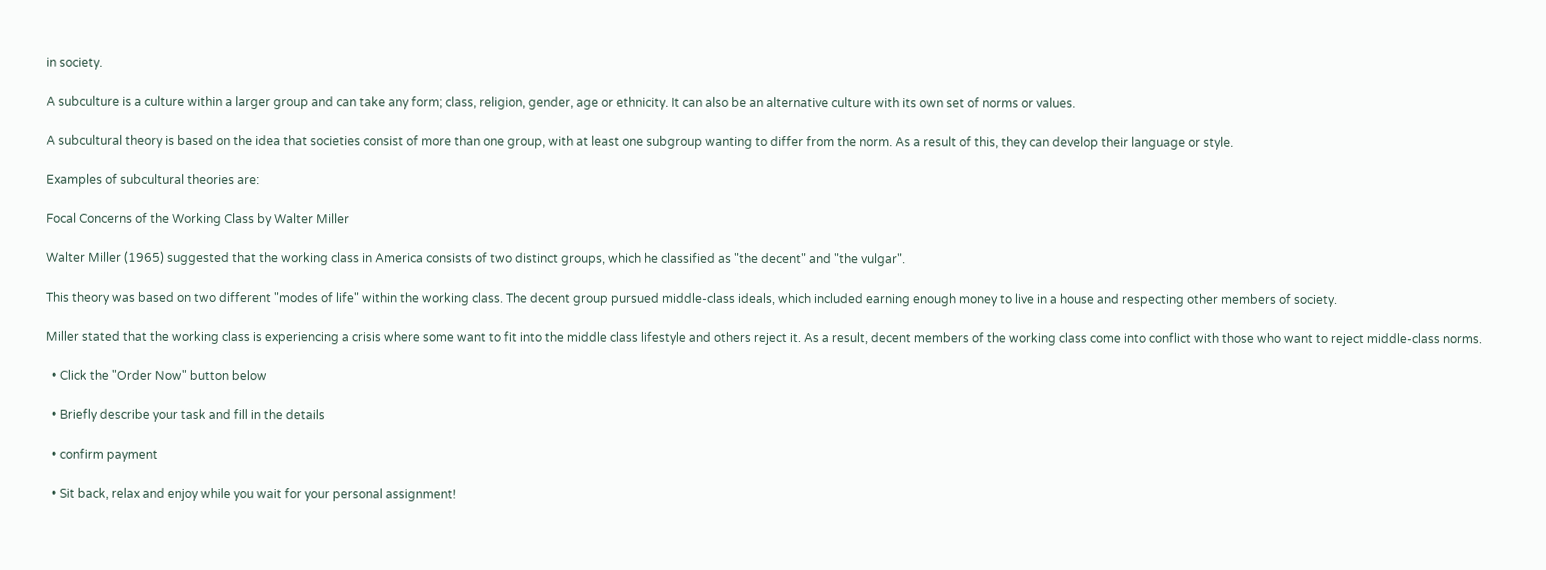in society.

A subculture is a culture within a larger group and can take any form; class, religion, gender, age or ethnicity. It can also be an alternative culture with its own set of norms or values.

A subcultural theory is based on the idea that societies consist of more than one group, with at least one subgroup wanting to differ from the norm. As a result of this, they can develop their language or style.

Examples of subcultural theories are:

Focal Concerns of the Working Class by Walter Miller

Walter Miller (1965) suggested that the working class in America consists of two distinct groups, which he classified as "the decent" and "the vulgar".

This theory was based on two different "modes of life" within the working class. The decent group pursued middle-class ideals, which included earning enough money to live in a house and respecting other members of society.

Miller stated that the working class is experiencing a crisis where some want to fit into the middle class lifestyle and others reject it. As a result, decent members of the working class come into conflict with those who want to reject middle-class norms.

  • Click the "Order Now" button below

  • Briefly describe your task and fill in the details

  • confirm payment

  • Sit back, relax and enjoy while you wait for your personal assignment!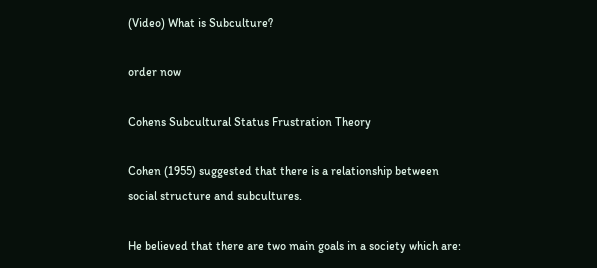(Video) What is Subculture?

order now

Cohens Subcultural Status Frustration Theory

Cohen (1955) suggested that there is a relationship between social structure and subcultures.

He believed that there are two main goals in a society which are: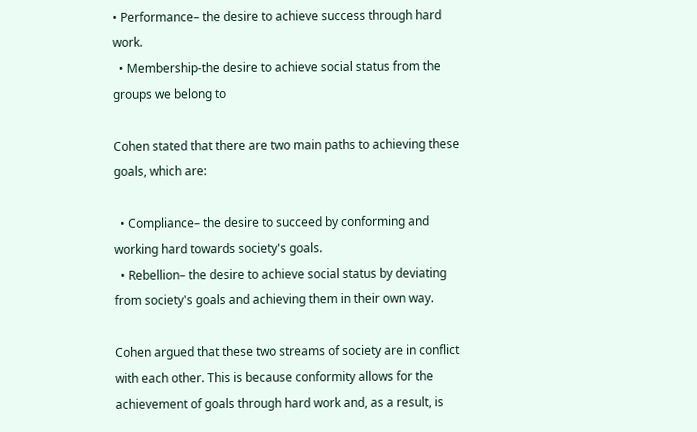• Performance– the desire to achieve success through hard work.
  • Membership-the desire to achieve social status from the groups we belong to

Cohen stated that there are two main paths to achieving these goals, which are:

  • Compliance– the desire to succeed by conforming and working hard towards society's goals.
  • Rebellion– the desire to achieve social status by deviating from society's goals and achieving them in their own way.

Cohen argued that these two streams of society are in conflict with each other. This is because conformity allows for the achievement of goals through hard work and, as a result, is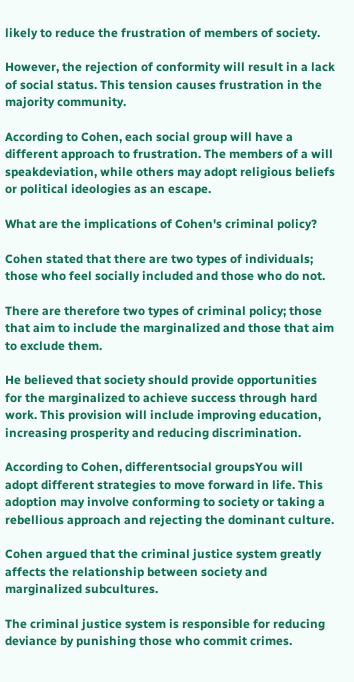likely to reduce the frustration of members of society.

However, the rejection of conformity will result in a lack of social status. This tension causes frustration in the majority community.

According to Cohen, each social group will have a different approach to frustration. The members of a will speakdeviation, while others may adopt religious beliefs or political ideologies as an escape.

What are the implications of Cohen's criminal policy?

Cohen stated that there are two types of individuals; those who feel socially included and those who do not.

There are therefore two types of criminal policy; those that aim to include the marginalized and those that aim to exclude them.

He believed that society should provide opportunities for the marginalized to achieve success through hard work. This provision will include improving education, increasing prosperity and reducing discrimination.

According to Cohen, differentsocial groupsYou will adopt different strategies to move forward in life. This adoption may involve conforming to society or taking a rebellious approach and rejecting the dominant culture.

Cohen argued that the criminal justice system greatly affects the relationship between society and marginalized subcultures.

The criminal justice system is responsible for reducing deviance by punishing those who commit crimes.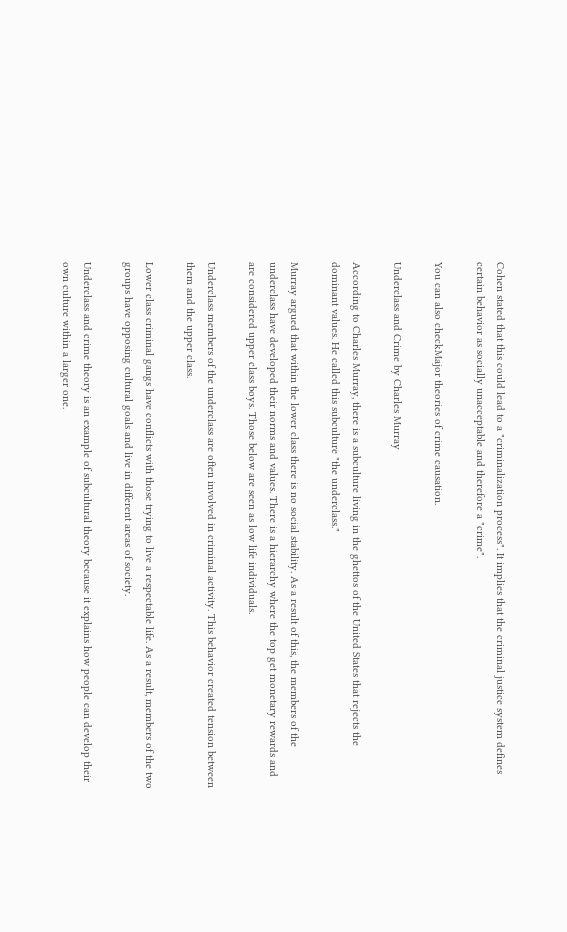Cohen stated that this could lead to a "criminalization process". It implies that the criminal justice system defines certain behavior as socially unacceptable and therefore a "crime".

You can also checkMajor theories of crime causation.

Underclass and Crime by Charles Murray

According to Charles Murray, there is a subculture living in the ghettos of the United States that rejects the dominant values. He called this subculture "the underclass."

Murray argued that within the lower class there is no social stability. As a result of this, the members of the underclass have developed their norms and values. There is a hierarchy where the top get monetary rewards and are considered upper class boys. Those below are seen as low life individuals.

Underclass members of the underclass are often involved in criminal activity. This behavior created tension between them and the upper class.

Lower class criminal gangs have conflicts with those trying to live a respectable life. As a result, members of the two groups have opposing cultural goals and live in different areas of society.

Underclass and crime theory is an example of subcultural theory because it explains how people can develop their own culture within a larger one.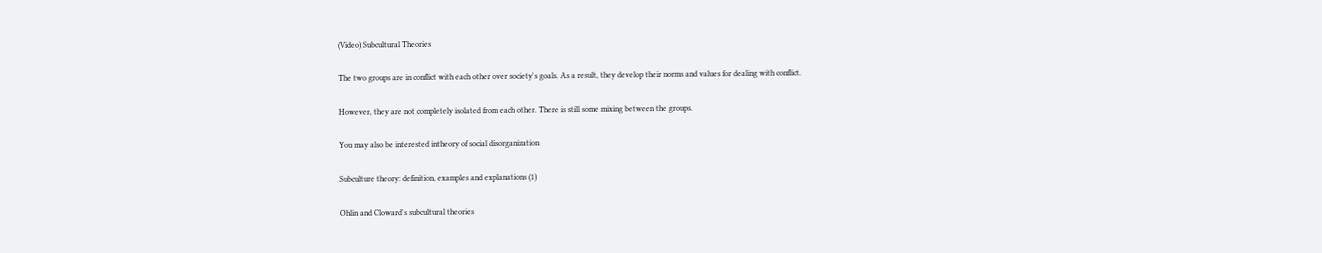(Video) Subcultural Theories

The two groups are in conflict with each other over society's goals. As a result, they develop their norms and values for dealing with conflict.

However, they are not completely isolated from each other. There is still some mixing between the groups.

You may also be interested intheory of social disorganization

Subculture theory: definition, examples and explanations (1)

Ohlin and Cloward's subcultural theories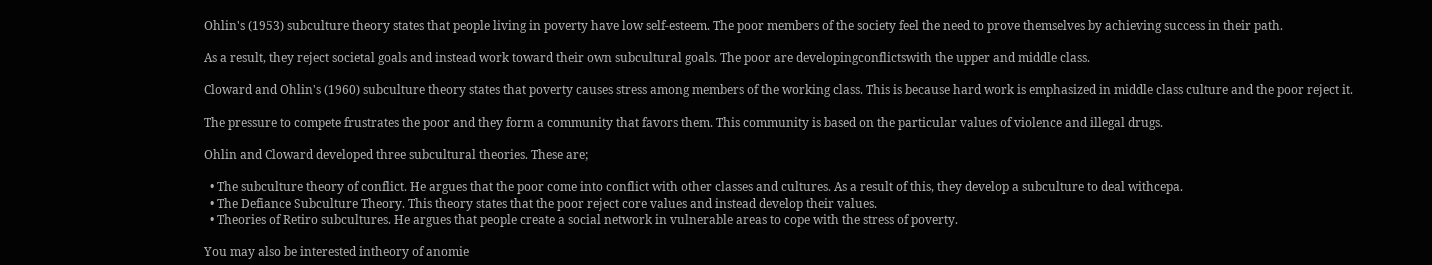Ohlin's (1953) subculture theory states that people living in poverty have low self-esteem. The poor members of the society feel the need to prove themselves by achieving success in their path.

As a result, they reject societal goals and instead work toward their own subcultural goals. The poor are developingconflictswith the upper and middle class.

Cloward and Ohlin's (1960) subculture theory states that poverty causes stress among members of the working class. This is because hard work is emphasized in middle class culture and the poor reject it.

The pressure to compete frustrates the poor and they form a community that favors them. This community is based on the particular values of violence and illegal drugs.

Ohlin and Cloward developed three subcultural theories. These are;

  • The subculture theory of conflict. He argues that the poor come into conflict with other classes and cultures. As a result of this, they develop a subculture to deal withcepa.
  • The Defiance Subculture Theory. This theory states that the poor reject core values and instead develop their values.
  • Theories of Retiro subcultures. He argues that people create a social network in vulnerable areas to cope with the stress of poverty.

You may also be interested intheory of anomie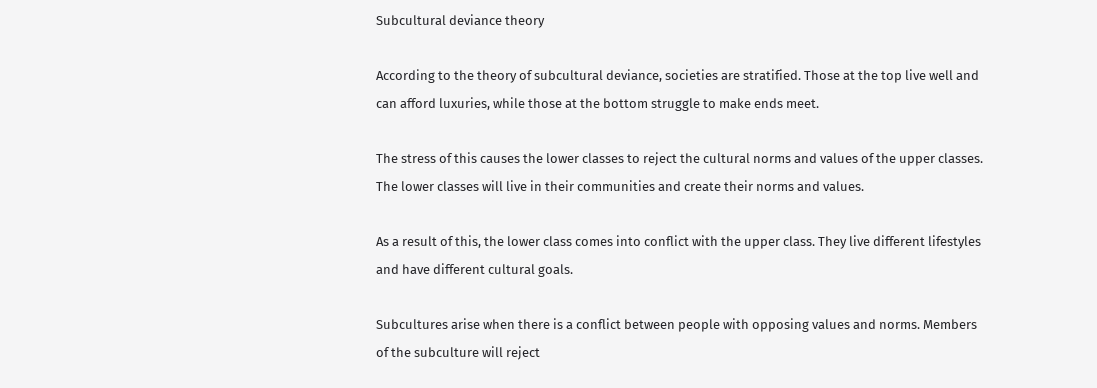Subcultural deviance theory

According to the theory of subcultural deviance, societies are stratified. Those at the top live well and can afford luxuries, while those at the bottom struggle to make ends meet.

The stress of this causes the lower classes to reject the cultural norms and values of the upper classes. The lower classes will live in their communities and create their norms and values.

As a result of this, the lower class comes into conflict with the upper class. They live different lifestyles and have different cultural goals.

Subcultures arise when there is a conflict between people with opposing values and norms. Members of the subculture will reject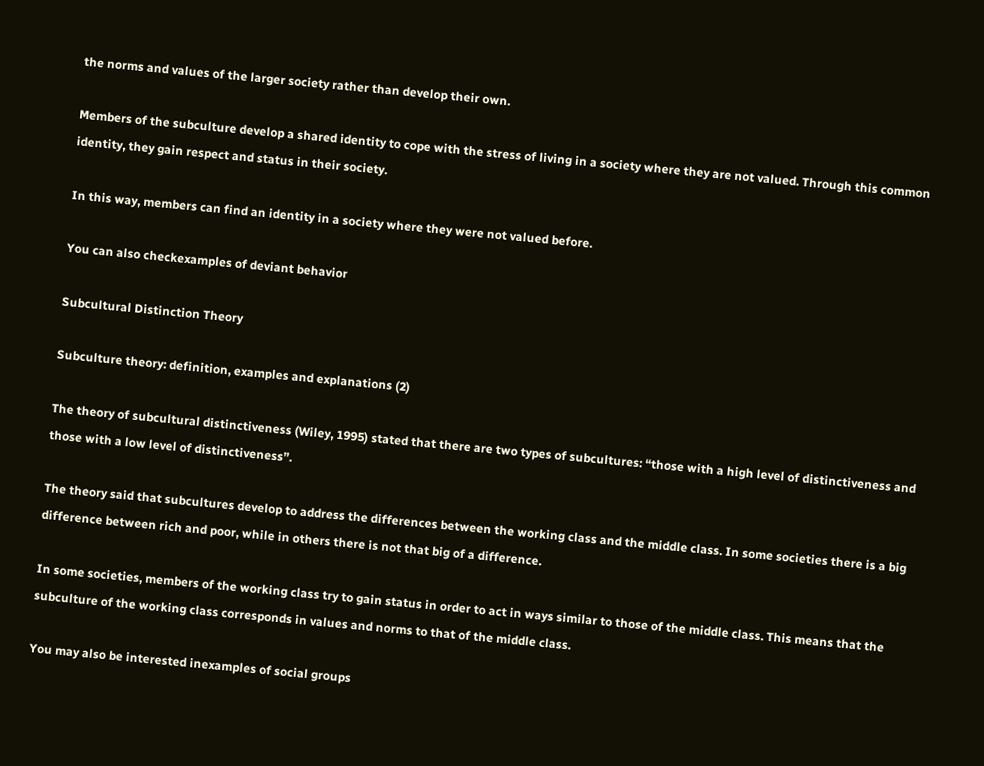the norms and values of the larger society rather than develop their own.

Members of the subculture develop a shared identity to cope with the stress of living in a society where they are not valued. Through this common identity, they gain respect and status in their society.

In this way, members can find an identity in a society where they were not valued before.

You can also checkexamples of deviant behavior

Subcultural Distinction Theory

Subculture theory: definition, examples and explanations (2)

The theory of subcultural distinctiveness (Wiley, 1995) stated that there are two types of subcultures: “those with a high level of distinctiveness and those with a low level of distinctiveness”.

The theory said that subcultures develop to address the differences between the working class and the middle class. In some societies there is a big difference between rich and poor, while in others there is not that big of a difference.

In some societies, members of the working class try to gain status in order to act in ways similar to those of the middle class. This means that the subculture of the working class corresponds in values and norms to that of the middle class.

You may also be interested inexamples of social groups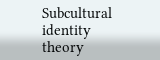Subcultural identity theory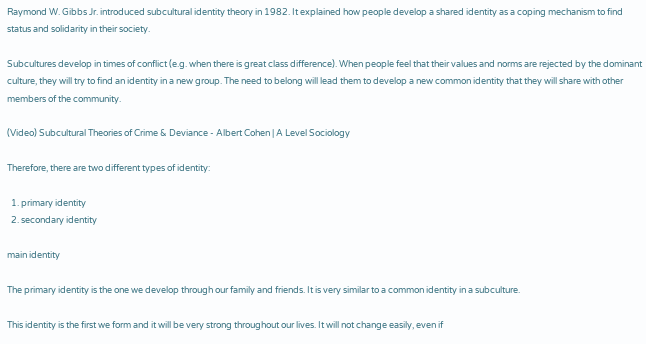Raymond W. Gibbs Jr. introduced subcultural identity theory in 1982. It explained how people develop a shared identity as a coping mechanism to find status and solidarity in their society.

Subcultures develop in times of conflict (e.g. when there is great class difference). When people feel that their values and norms are rejected by the dominant culture, they will try to find an identity in a new group. The need to belong will lead them to develop a new common identity that they will share with other members of the community.

(Video) Subcultural Theories of Crime & Deviance - Albert Cohen | A Level Sociology

Therefore, there are two different types of identity:

  1. primary identity
  2. secondary identity

main identity

The primary identity is the one we develop through our family and friends. It is very similar to a common identity in a subculture.

This identity is the first we form and it will be very strong throughout our lives. It will not change easily, even if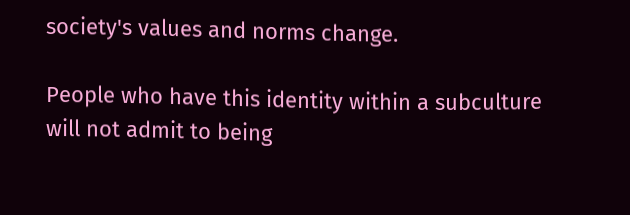society's values and norms change.

People who have this identity within a subculture will not admit to being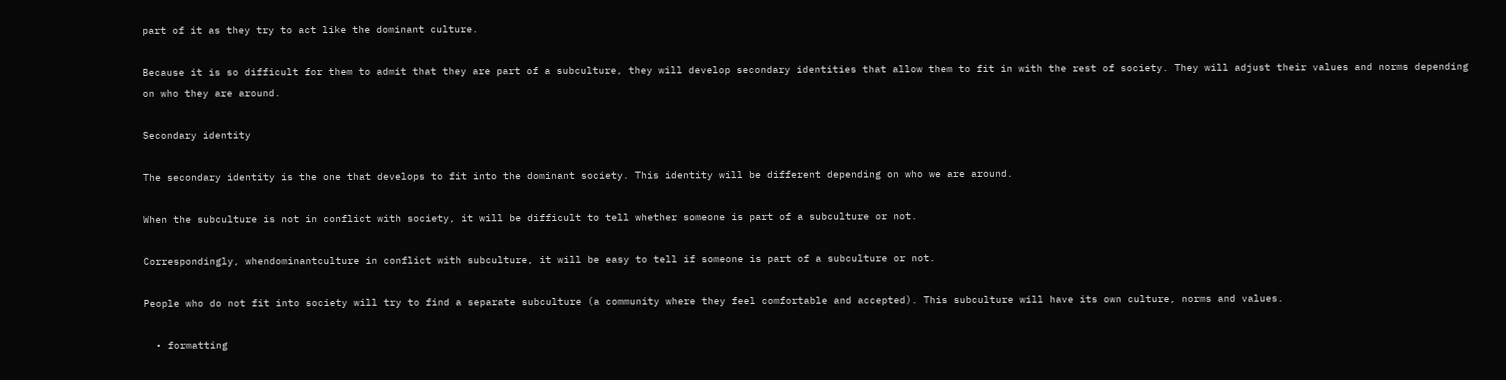part of it as they try to act like the dominant culture.

Because it is so difficult for them to admit that they are part of a subculture, they will develop secondary identities that allow them to fit in with the rest of society. They will adjust their values and norms depending on who they are around.

Secondary identity

The secondary identity is the one that develops to fit into the dominant society. This identity will be different depending on who we are around.

When the subculture is not in conflict with society, it will be difficult to tell whether someone is part of a subculture or not.

Correspondingly, whendominantculture in conflict with subculture, it will be easy to tell if someone is part of a subculture or not.

People who do not fit into society will try to find a separate subculture (a community where they feel comfortable and accepted). This subculture will have its own culture, norms and values.

  • formatting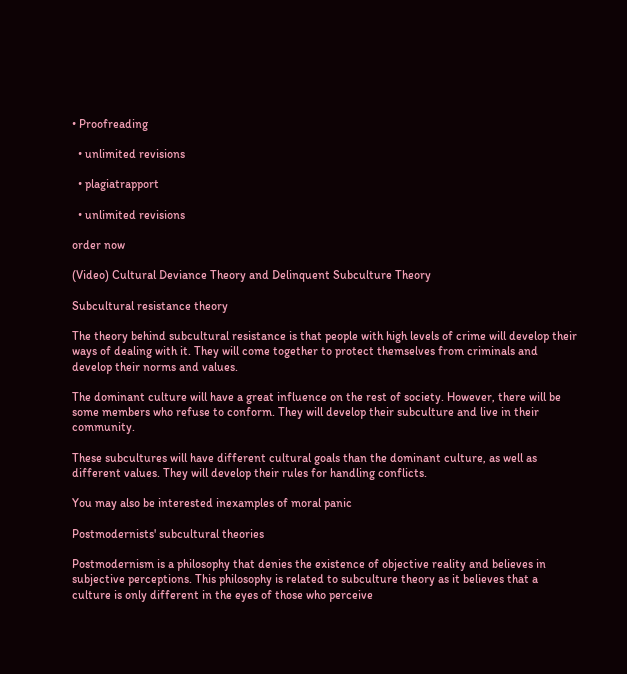• Proofreading

  • unlimited revisions

  • plagiatrapport

  • unlimited revisions

order now

(Video) Cultural Deviance Theory and Delinquent Subculture Theory

Subcultural resistance theory

The theory behind subcultural resistance is that people with high levels of crime will develop their ways of dealing with it. They will come together to protect themselves from criminals and develop their norms and values.

The dominant culture will have a great influence on the rest of society. However, there will be some members who refuse to conform. They will develop their subculture and live in their community.

These subcultures will have different cultural goals than the dominant culture, as well as different values. They will develop their rules for handling conflicts.

You may also be interested inexamples of moral panic

Postmodernists' subcultural theories

Postmodernism is a philosophy that denies the existence of objective reality and believes in subjective perceptions. This philosophy is related to subculture theory as it believes that a culture is only different in the eyes of those who perceive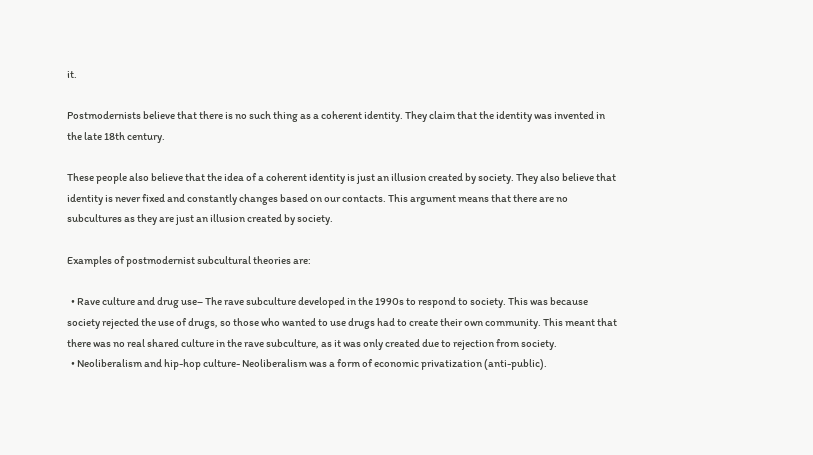it.

Postmodernists believe that there is no such thing as a coherent identity. They claim that the identity was invented in the late 18th century.

These people also believe that the idea of a coherent identity is just an illusion created by society. They also believe that identity is never fixed and constantly changes based on our contacts. This argument means that there are no subcultures as they are just an illusion created by society.

Examples of postmodernist subcultural theories are:

  • Rave culture and drug use– The rave subculture developed in the 1990s to respond to society. This was because society rejected the use of drugs, so those who wanted to use drugs had to create their own community. This meant that there was no real shared culture in the rave subculture, as it was only created due to rejection from society.
  • Neoliberalism and hip-hop culture- Neoliberalism was a form of economic privatization (anti-public).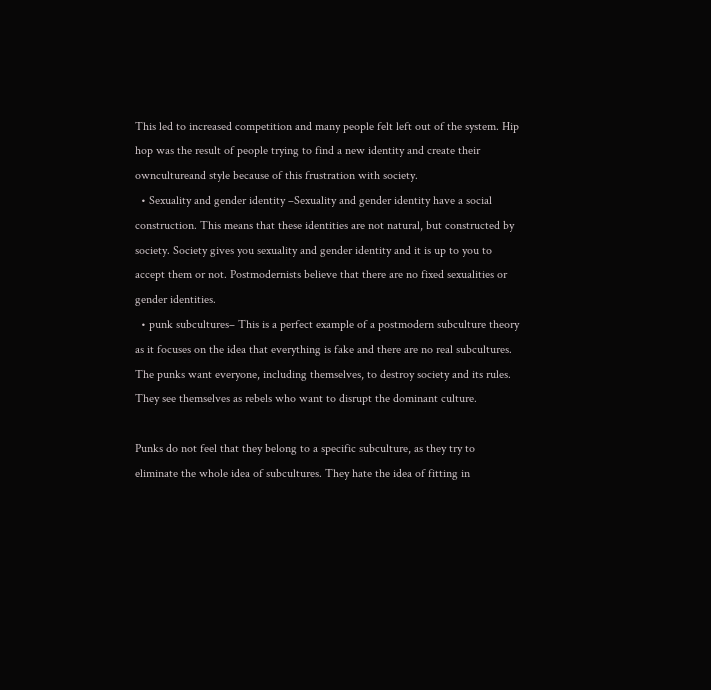This led to increased competition and many people felt left out of the system. Hip hop was the result of people trying to find a new identity and create their owncultureand style because of this frustration with society.
  • Sexuality and gender identity –Sexuality and gender identity have a social construction. This means that these identities are not natural, but constructed by society. Society gives you sexuality and gender identity and it is up to you to accept them or not. Postmodernists believe that there are no fixed sexualities or gender identities.
  • punk subcultures– This is a perfect example of a postmodern subculture theory as it focuses on the idea that everything is fake and there are no real subcultures. The punks want everyone, including themselves, to destroy society and its rules. They see themselves as rebels who want to disrupt the dominant culture.

Punks do not feel that they belong to a specific subculture, as they try to eliminate the whole idea of subcultures. They hate the idea of fitting in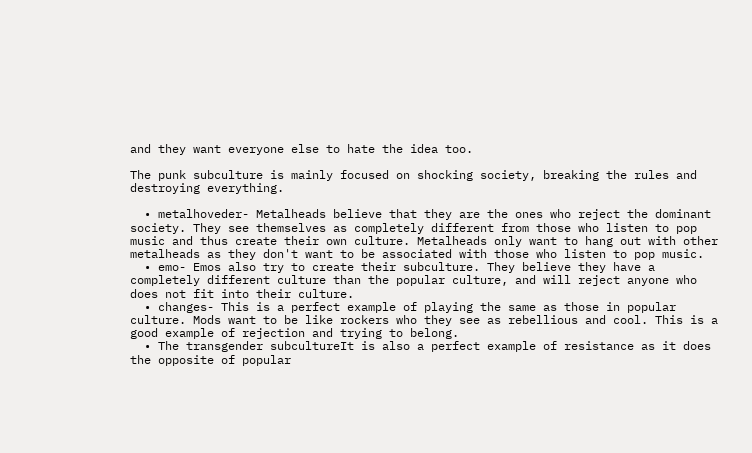and they want everyone else to hate the idea too.

The punk subculture is mainly focused on shocking society, breaking the rules and destroying everything.

  • metalhoveder- Metalheads believe that they are the ones who reject the dominant society. They see themselves as completely different from those who listen to pop music and thus create their own culture. Metalheads only want to hang out with other metalheads as they don't want to be associated with those who listen to pop music.
  • emo- Emos also try to create their subculture. They believe they have a completely different culture than the popular culture, and will reject anyone who does not fit into their culture.
  • changes- This is a perfect example of playing the same as those in popular culture. Mods want to be like rockers who they see as rebellious and cool. This is a good example of rejection and trying to belong.
  • The transgender subcultureIt is also a perfect example of resistance as it does the opposite of popular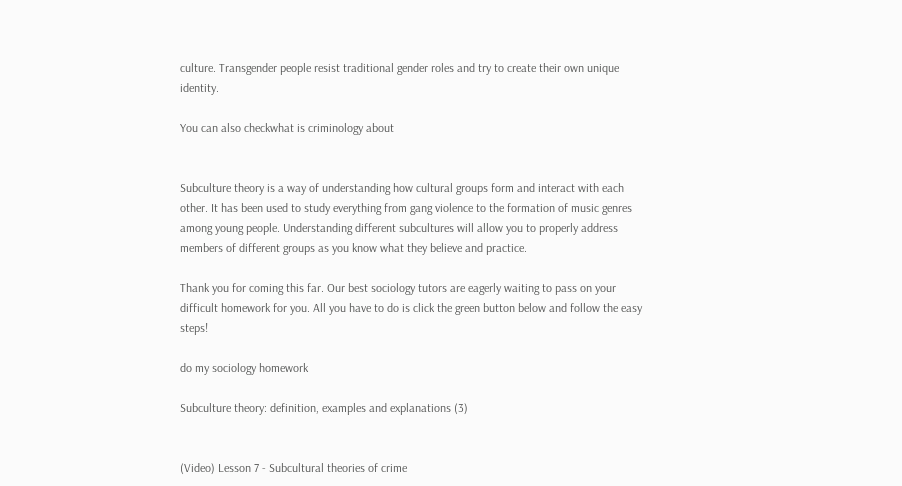culture. Transgender people resist traditional gender roles and try to create their own unique identity.

You can also checkwhat is criminology about


Subculture theory is a way of understanding how cultural groups form and interact with each other. It has been used to study everything from gang violence to the formation of music genres among young people. Understanding different subcultures will allow you to properly address members of different groups as you know what they believe and practice.

Thank you for coming this far. Our best sociology tutors are eagerly waiting to pass on your difficult homework for you. All you have to do is click the green button below and follow the easy steps!

do my sociology homework

Subculture theory: definition, examples and explanations (3)


(Video) Lesson 7 - Subcultural theories of crime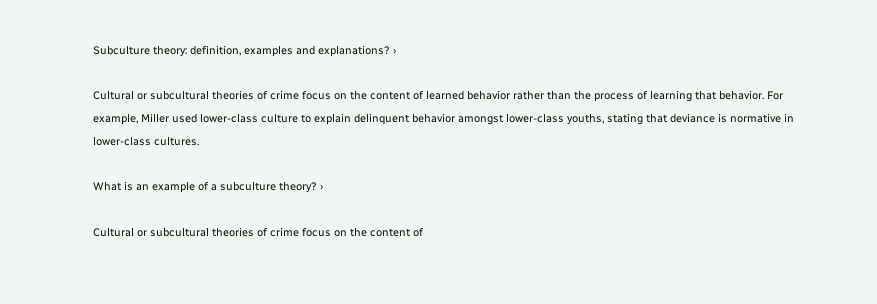Subculture theory: definition, examples and explanations? ›

Cultural or subcultural theories of crime focus on the content of learned behavior rather than the process of learning that behavior. For example, Miller used lower-class culture to explain delinquent behavior amongst lower-class youths, stating that deviance is normative in lower-class cultures.

What is an example of a subculture theory? ›

Cultural or subcultural theories of crime focus on the content of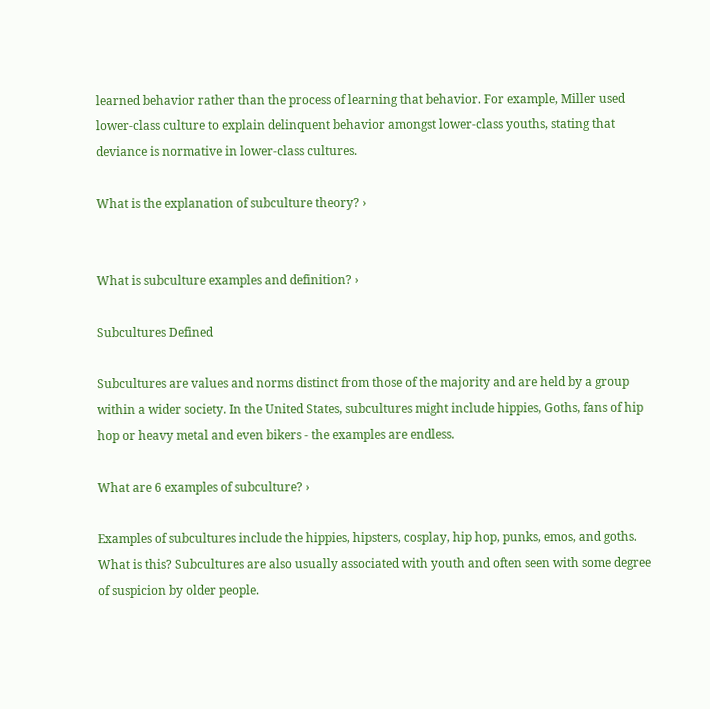learned behavior rather than the process of learning that behavior. For example, Miller used lower-class culture to explain delinquent behavior amongst lower-class youths, stating that deviance is normative in lower-class cultures.

What is the explanation of subculture theory? ›


What is subculture examples and definition? ›

Subcultures Defined

Subcultures are values and norms distinct from those of the majority and are held by a group within a wider society. In the United States, subcultures might include hippies, Goths, fans of hip hop or heavy metal and even bikers - the examples are endless.

What are 6 examples of subculture? ›

Examples of subcultures include the hippies, hipsters, cosplay, hip hop, punks, emos, and goths. What is this? Subcultures are also usually associated with youth and often seen with some degree of suspicion by older people.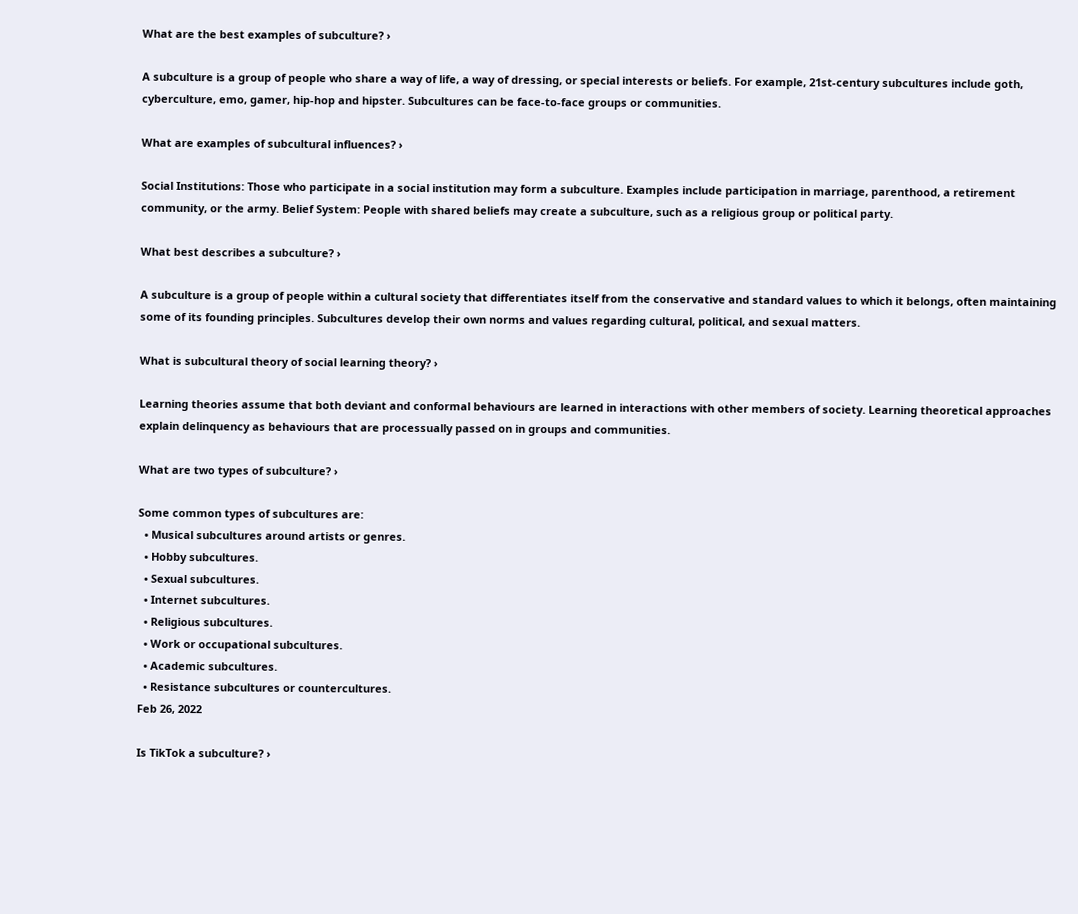What are the best examples of subculture? ›

A subculture is a group of people who share a way of life, a way of dressing, or special interests or beliefs. For example, 21st-century subcultures include goth, cyberculture, emo, gamer, hip-hop and hipster. Subcultures can be face-to-face groups or communities.

What are examples of subcultural influences? ›

Social Institutions: Those who participate in a social institution may form a subculture. Examples include participation in marriage, parenthood, a retirement community, or the army. Belief System: People with shared beliefs may create a subculture, such as a religious group or political party.

What best describes a subculture? ›

A subculture is a group of people within a cultural society that differentiates itself from the conservative and standard values to which it belongs, often maintaining some of its founding principles. Subcultures develop their own norms and values regarding cultural, political, and sexual matters.

What is subcultural theory of social learning theory? ›

Learning theories assume that both deviant and conformal behaviours are learned in interactions with other members of society. Learning theoretical approaches explain delinquency as behaviours that are processually passed on in groups and communities.

What are two types of subculture? ›

Some common types of subcultures are:
  • Musical subcultures around artists or genres.
  • Hobby subcultures.
  • Sexual subcultures.
  • Internet subcultures.
  • Religious subcultures.
  • Work or occupational subcultures.
  • Academic subcultures.
  • Resistance subcultures or countercultures.
Feb 26, 2022

Is TikTok a subculture? ›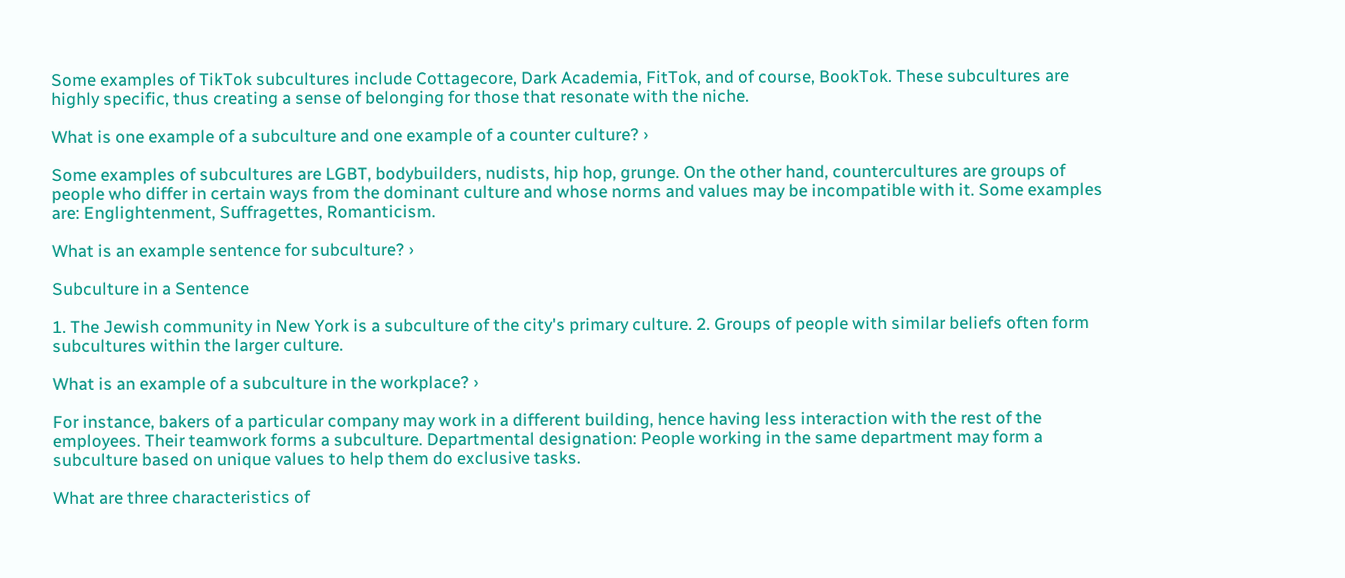Some examples of TikTok subcultures include Cottagecore, Dark Academia, FitTok, and of course, BookTok. These subcultures are highly specific, thus creating a sense of belonging for those that resonate with the niche.

What is one example of a subculture and one example of a counter culture? ›

Some examples of subcultures are LGBT, bodybuilders, nudists, hip hop, grunge. On the other hand, countercultures are groups of people who differ in certain ways from the dominant culture and whose norms and values may be incompatible with it. Some examples are: Englightenment, Suffragettes, Romanticism.

What is an example sentence for subculture? ›

Subculture in a Sentence

1. The Jewish community in New York is a subculture of the city's primary culture. 2. Groups of people with similar beliefs often form subcultures within the larger culture.

What is an example of a subculture in the workplace? ›

For instance, bakers of a particular company may work in a different building, hence having less interaction with the rest of the employees. Their teamwork forms a subculture. Departmental designation: People working in the same department may form a subculture based on unique values to help them do exclusive tasks.

What are three characteristics of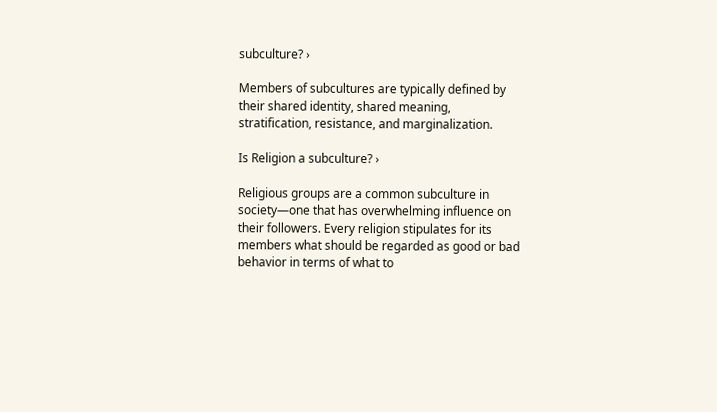subculture? ›

Members of subcultures are typically defined by their shared identity, shared meaning, stratification, resistance, and marginalization.

Is Religion a subculture? ›

Religious groups are a common subculture in society—one that has overwhelming influence on their followers. Every religion stipulates for its members what should be regarded as good or bad behavior in terms of what to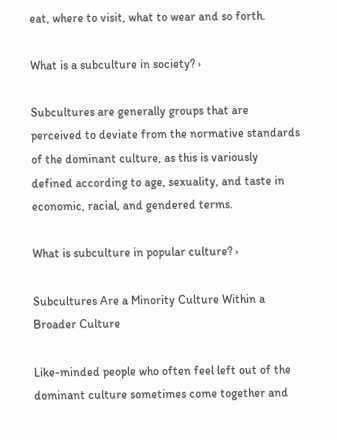eat, where to visit, what to wear and so forth.

What is a subculture in society? ›

Subcultures are generally groups that are perceived to deviate from the normative standards of the dominant culture, as this is variously defined according to age, sexuality, and taste in economic, racial, and gendered terms.

What is subculture in popular culture? ›

Subcultures Are a Minority Culture Within a Broader Culture

Like-minded people who often feel left out of the dominant culture sometimes come together and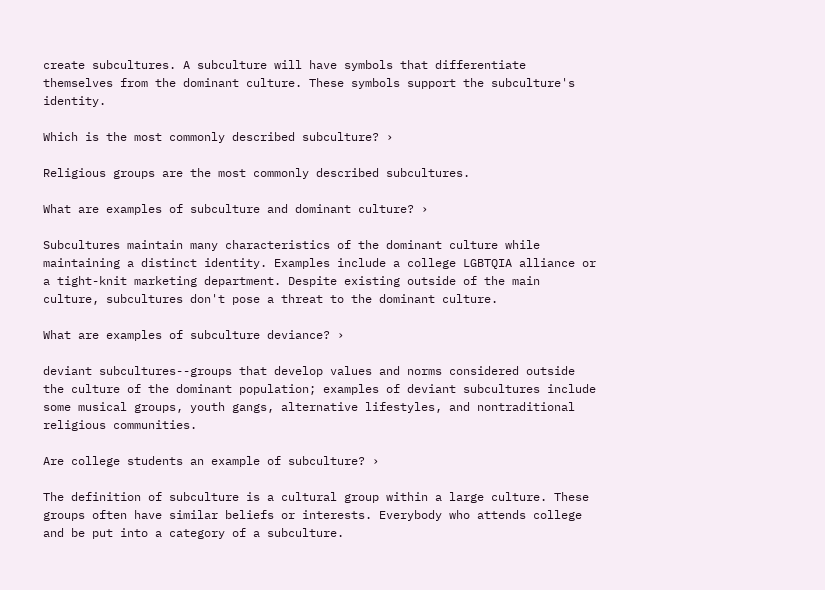create subcultures. A subculture will have symbols that differentiate themselves from the dominant culture. These symbols support the subculture's identity.

Which is the most commonly described subculture? ›

Religious groups are the most commonly described subcultures.

What are examples of subculture and dominant culture? ›

Subcultures maintain many characteristics of the dominant culture while maintaining a distinct identity. Examples include a college LGBTQIA alliance or a tight-knit marketing department. Despite existing outside of the main culture, subcultures don't pose a threat to the dominant culture.

What are examples of subculture deviance? ›

deviant subcultures--groups that develop values and norms considered outside the culture of the dominant population; examples of deviant subcultures include some musical groups, youth gangs, alternative lifestyles, and nontraditional religious communities.

Are college students an example of subculture? ›

The definition of subculture is a cultural group within a large culture. These groups often have similar beliefs or interests. Everybody who attends college and be put into a category of a subculture.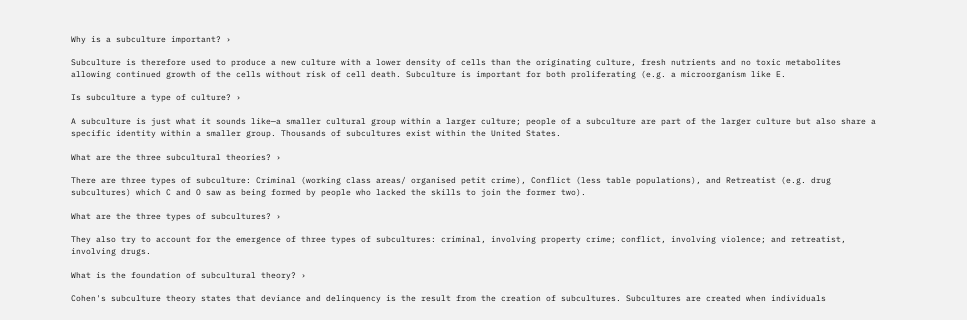Why is a subculture important? ›

Subculture is therefore used to produce a new culture with a lower density of cells than the originating culture, fresh nutrients and no toxic metabolites allowing continued growth of the cells without risk of cell death. Subculture is important for both proliferating (e.g. a microorganism like E.

Is subculture a type of culture? ›

A subculture is just what it sounds like—a smaller cultural group within a larger culture; people of a subculture are part of the larger culture but also share a specific identity within a smaller group. Thousands of subcultures exist within the United States.

What are the three subcultural theories? ›

There are three types of subculture: Criminal (working class areas/ organised petit crime), Conflict (less table populations), and Retreatist (e.g. drug subcultures) which C and O saw as being formed by people who lacked the skills to join the former two).

What are the three types of subcultures? ›

They also try to account for the emergence of three types of subcultures: criminal, involving property crime; conflict, involving violence; and retreatist, involving drugs.

What is the foundation of subcultural theory? ›

Cohen's subculture theory states that deviance and delinquency is the result from the creation of subcultures. Subcultures are created when individuals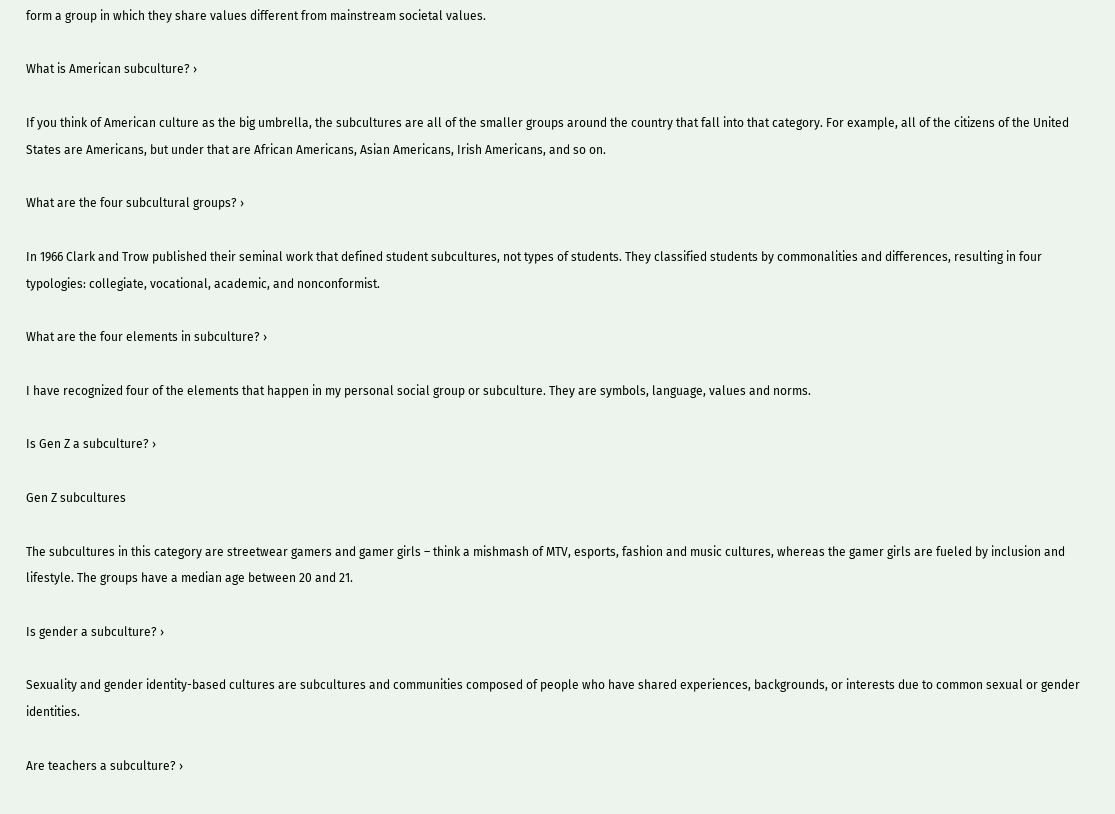form a group in which they share values different from mainstream societal values.

What is American subculture? ›

If you think of American culture as the big umbrella, the subcultures are all of the smaller groups around the country that fall into that category. For example, all of the citizens of the United States are Americans, but under that are African Americans, Asian Americans, Irish Americans, and so on.

What are the four subcultural groups? ›

In 1966 Clark and Trow published their seminal work that defined student subcultures, not types of students. They classified students by commonalities and differences, resulting in four typologies: collegiate, vocational, academic, and nonconformist.

What are the four elements in subculture? ›

I have recognized four of the elements that happen in my personal social group or subculture. They are symbols, language, values and norms.

Is Gen Z a subculture? ›

Gen Z subcultures

The subcultures in this category are streetwear gamers and gamer girls – think a mishmash of MTV, esports, fashion and music cultures, whereas the gamer girls are fueled by inclusion and lifestyle. The groups have a median age between 20 and 21.

Is gender a subculture? ›

Sexuality and gender identity-based cultures are subcultures and communities composed of people who have shared experiences, backgrounds, or interests due to common sexual or gender identities.

Are teachers a subculture? ›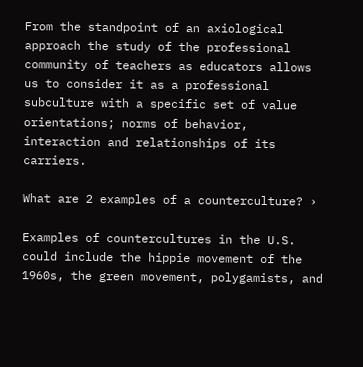From the standpoint of an axiological approach the study of the professional community of teachers as educators allows us to consider it as a professional subculture with a specific set of value orientations; norms of behavior, interaction and relationships of its carriers.

What are 2 examples of a counterculture? ›

Examples of countercultures in the U.S. could include the hippie movement of the 1960s, the green movement, polygamists, and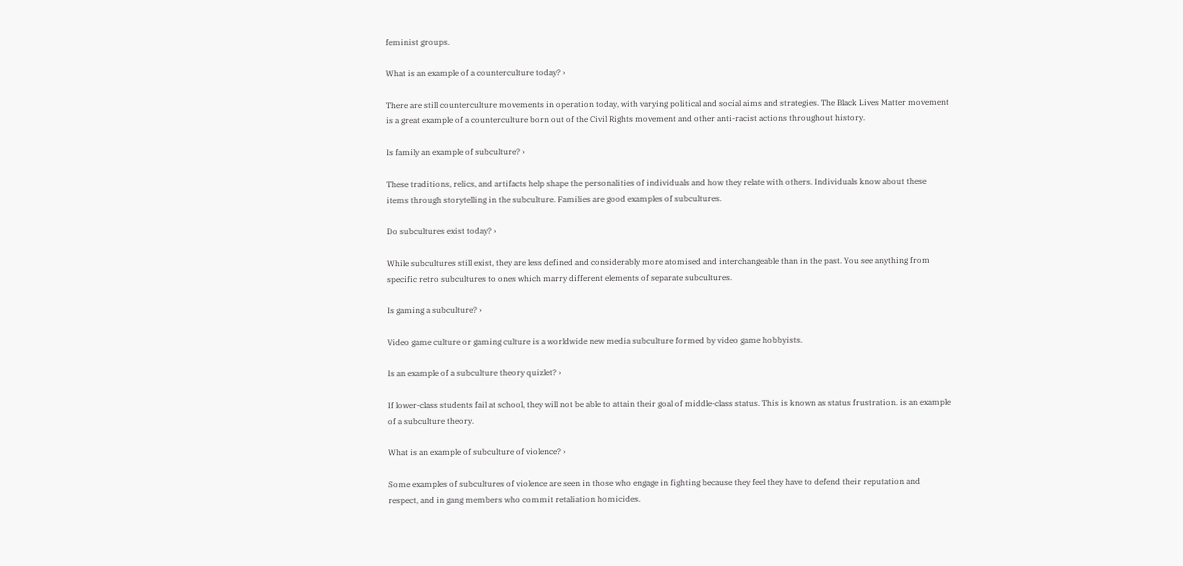feminist groups.

What is an example of a counterculture today? ›

There are still counterculture movements in operation today, with varying political and social aims and strategies. The Black Lives Matter movement is a great example of a counterculture born out of the Civil Rights movement and other anti-racist actions throughout history.

Is family an example of subculture? ›

These traditions, relics, and artifacts help shape the personalities of individuals and how they relate with others. Individuals know about these items through storytelling in the subculture. Families are good examples of subcultures.

Do subcultures exist today? ›

While subcultures still exist, they are less defined and considerably more atomised and interchangeable than in the past. You see anything from specific retro subcultures to ones which marry different elements of separate subcultures.

Is gaming a subculture? ›

Video game culture or gaming culture is a worldwide new media subculture formed by video game hobbyists.

Is an example of a subculture theory quizlet? ›

If lower-class students fail at school, they will not be able to attain their goal of middle-class status. This is known as status frustration. is an example of a subculture theory.

What is an example of subculture of violence? ›

Some examples of subcultures of violence are seen in those who engage in fighting because they feel they have to defend their reputation and respect, and in gang members who commit retaliation homicides.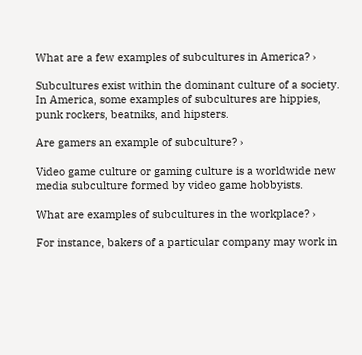What are a few examples of subcultures in America? ›

Subcultures exist within the dominant culture of a society. In America, some examples of subcultures are hippies, punk rockers, beatniks, and hipsters.

Are gamers an example of subculture? ›

Video game culture or gaming culture is a worldwide new media subculture formed by video game hobbyists.

What are examples of subcultures in the workplace? ›

For instance, bakers of a particular company may work in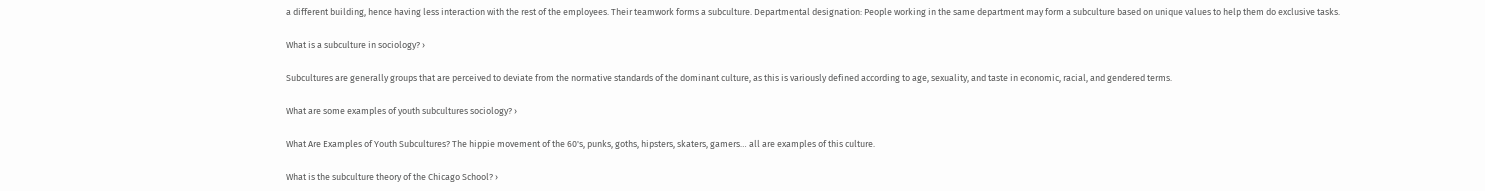a different building, hence having less interaction with the rest of the employees. Their teamwork forms a subculture. Departmental designation: People working in the same department may form a subculture based on unique values to help them do exclusive tasks.

What is a subculture in sociology? ›

Subcultures are generally groups that are perceived to deviate from the normative standards of the dominant culture, as this is variously defined according to age, sexuality, and taste in economic, racial, and gendered terms.

What are some examples of youth subcultures sociology? ›

What Are Examples of Youth Subcultures? The hippie movement of the 60's, punks, goths, hipsters, skaters, gamers… all are examples of this culture.

What is the subculture theory of the Chicago School? ›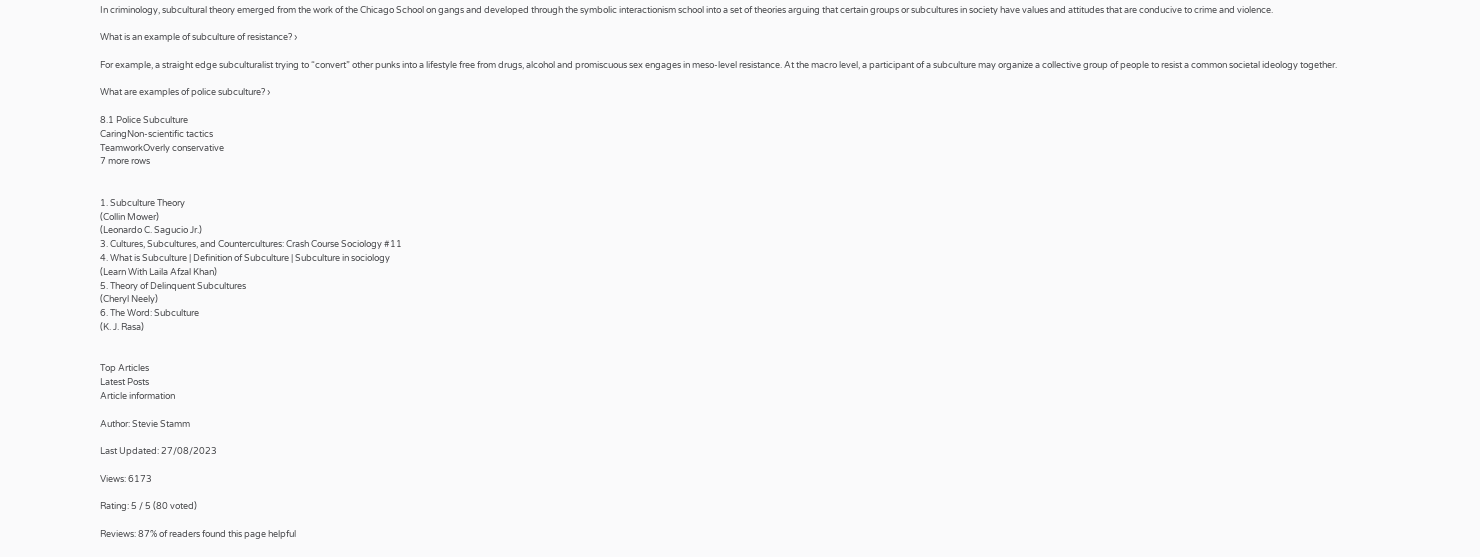In criminology, subcultural theory emerged from the work of the Chicago School on gangs and developed through the symbolic interactionism school into a set of theories arguing that certain groups or subcultures in society have values and attitudes that are conducive to crime and violence.

What is an example of subculture of resistance? ›

For example, a straight edge subculturalist trying to “convert” other punks into a lifestyle free from drugs, alcohol and promiscuous sex engages in meso-level resistance. At the macro level, a participant of a subculture may organize a collective group of people to resist a common societal ideology together.

What are examples of police subculture? ›

8.1 Police Subculture
CaringNon-scientific tactics
TeamworkOverly conservative
7 more rows


1. Subculture Theory
(Collin Mower)
(Leonardo C. Sagucio Jr.)
3. Cultures, Subcultures, and Countercultures: Crash Course Sociology #11
4. What is Subculture | Definition of Subculture | Subculture in sociology
(Learn With Laila Afzal Khan)
5. Theory of Delinquent Subcultures
(Cheryl Neely)
6. The Word: Subculture
(K. J. Rasa)


Top Articles
Latest Posts
Article information

Author: Stevie Stamm

Last Updated: 27/08/2023

Views: 6173

Rating: 5 / 5 (80 voted)

Reviews: 87% of readers found this page helpful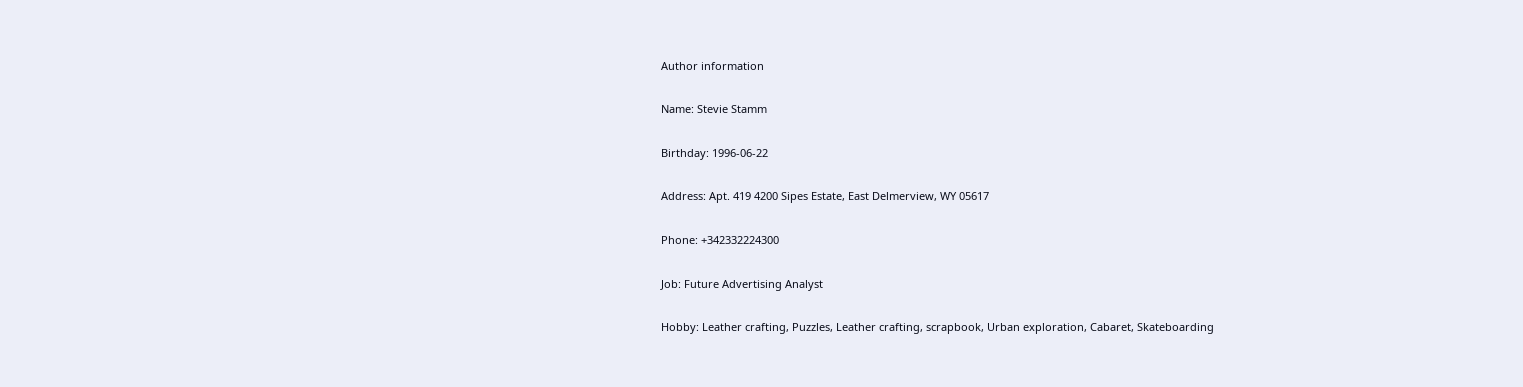Author information

Name: Stevie Stamm

Birthday: 1996-06-22

Address: Apt. 419 4200 Sipes Estate, East Delmerview, WY 05617

Phone: +342332224300

Job: Future Advertising Analyst

Hobby: Leather crafting, Puzzles, Leather crafting, scrapbook, Urban exploration, Cabaret, Skateboarding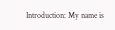Introduction: My name is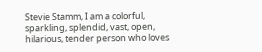Stevie Stamm, I am a colorful, sparkling, splendid, vast, open, hilarious, tender person who loves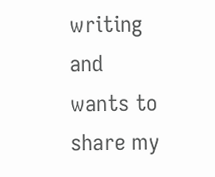writing and wants to share my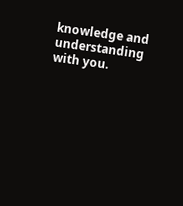knowledge and understanding with you.